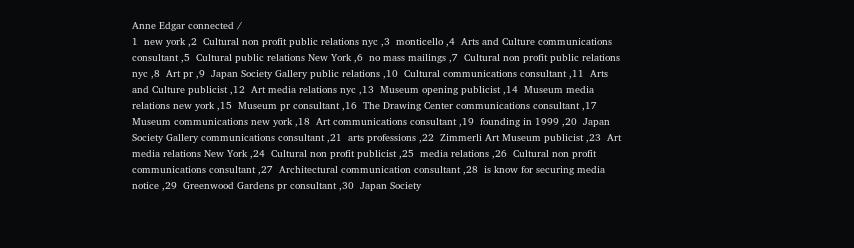Anne Edgar connected /
1  new york ,2  Cultural non profit public relations nyc ,3  monticello ,4  Arts and Culture communications consultant ,5  Cultural public relations New York ,6  no mass mailings ,7  Cultural non profit public relations nyc ,8  Art pr ,9  Japan Society Gallery public relations ,10  Cultural communications consultant ,11  Arts and Culture publicist ,12  Art media relations nyc ,13  Museum opening publicist ,14  Museum media relations new york ,15  Museum pr consultant ,16  The Drawing Center communications consultant ,17  Museum communications new york ,18  Art communications consultant ,19  founding in 1999 ,20  Japan Society Gallery communications consultant ,21  arts professions ,22  Zimmerli Art Museum publicist ,23  Art media relations New York ,24  Cultural non profit publicist ,25  media relations ,26  Cultural non profit communications consultant ,27  Architectural communication consultant ,28  is know for securing media notice ,29  Greenwood Gardens pr consultant ,30  Japan Society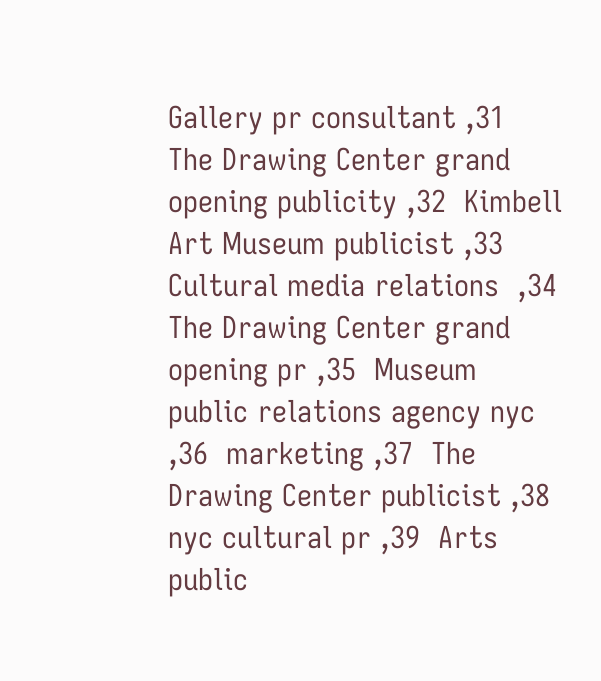Gallery pr consultant ,31  The Drawing Center grand opening publicity ,32  Kimbell Art Museum publicist ,33  Cultural media relations  ,34  The Drawing Center grand opening pr ,35  Museum public relations agency nyc ,36  marketing ,37  The Drawing Center publicist ,38  nyc cultural pr ,39  Arts public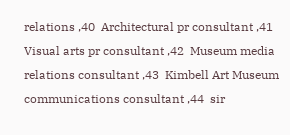relations ,40  Architectural pr consultant ,41  Visual arts pr consultant ,42  Museum media relations consultant ,43  Kimbell Art Museum communications consultant ,44  sir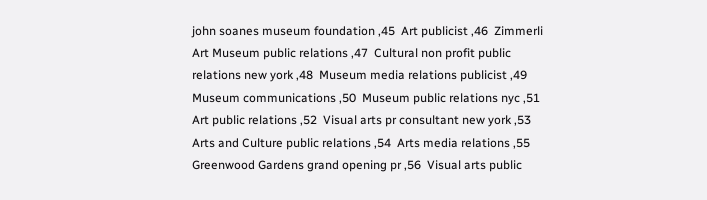john soanes museum foundation ,45  Art publicist ,46  Zimmerli Art Museum public relations ,47  Cultural non profit public relations new york ,48  Museum media relations publicist ,49  Museum communications ,50  Museum public relations nyc ,51  Art public relations ,52  Visual arts pr consultant new york ,53  Arts and Culture public relations ,54  Arts media relations ,55  Greenwood Gardens grand opening pr ,56  Visual arts public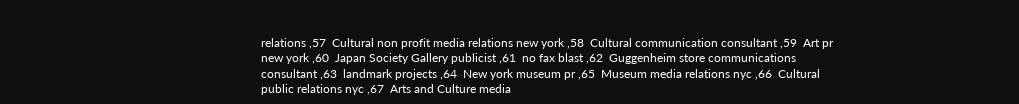relations ,57  Cultural non profit media relations new york ,58  Cultural communication consultant ,59  Art pr new york ,60  Japan Society Gallery publicist ,61  no fax blast ,62  Guggenheim store communications consultant ,63  landmark projects ,64  New york museum pr ,65  Museum media relations nyc ,66  Cultural public relations nyc ,67  Arts and Culture media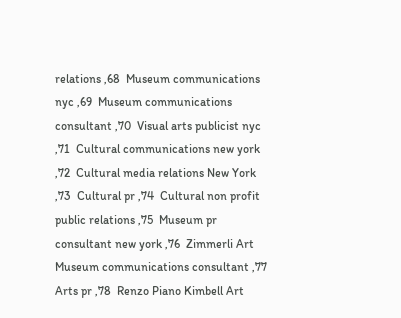relations ,68  Museum communications nyc ,69  Museum communications consultant ,70  Visual arts publicist nyc ,71  Cultural communications new york ,72  Cultural media relations New York ,73  Cultural pr ,74  Cultural non profit public relations ,75  Museum pr consultant new york ,76  Zimmerli Art Museum communications consultant ,77  Arts pr ,78  Renzo Piano Kimbell Art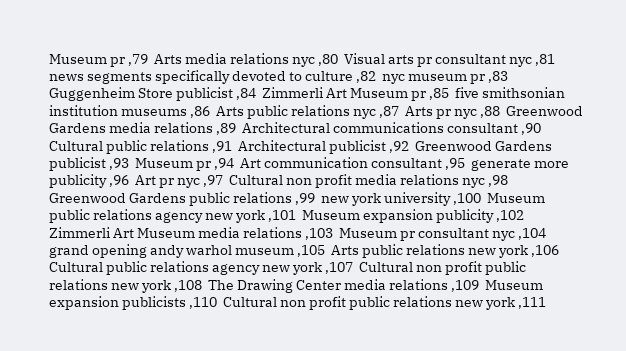Museum pr ,79  Arts media relations nyc ,80  Visual arts pr consultant nyc ,81  news segments specifically devoted to culture ,82  nyc museum pr ,83  Guggenheim Store publicist ,84  Zimmerli Art Museum pr ,85  five smithsonian institution museums ,86  Arts public relations nyc ,87  Arts pr nyc ,88  Greenwood Gardens media relations ,89  Architectural communications consultant ,90  Cultural public relations ,91  Architectural publicist ,92  Greenwood Gardens publicist ,93  Museum pr ,94  Art communication consultant ,95  generate more publicity ,96  Art pr nyc ,97  Cultural non profit media relations nyc ,98  Greenwood Gardens public relations ,99  new york university ,100  Museum public relations agency new york ,101  Museum expansion publicity ,102  Zimmerli Art Museum media relations ,103  Museum pr consultant nyc ,104  grand opening andy warhol museum ,105  Arts public relations new york ,106  Cultural public relations agency new york ,107  Cultural non profit public relations new york ,108  The Drawing Center media relations ,109  Museum expansion publicists ,110  Cultural non profit public relations new york ,111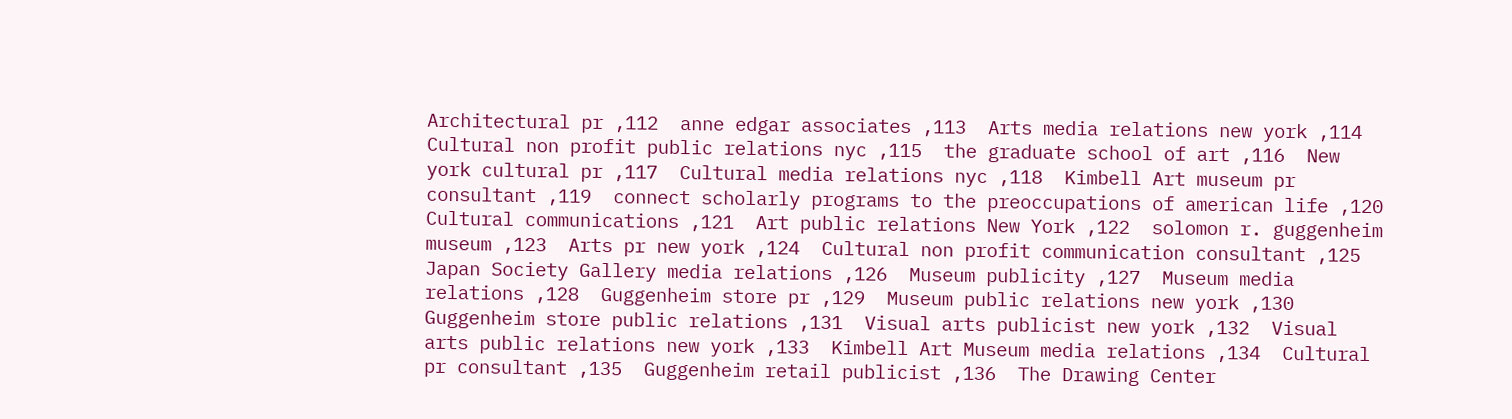Architectural pr ,112  anne edgar associates ,113  Arts media relations new york ,114  Cultural non profit public relations nyc ,115  the graduate school of art ,116  New york cultural pr ,117  Cultural media relations nyc ,118  Kimbell Art museum pr consultant ,119  connect scholarly programs to the preoccupations of american life ,120  Cultural communications ,121  Art public relations New York ,122  solomon r. guggenheim museum ,123  Arts pr new york ,124  Cultural non profit communication consultant ,125  Japan Society Gallery media relations ,126  Museum publicity ,127  Museum media relations ,128  Guggenheim store pr ,129  Museum public relations new york ,130  Guggenheim store public relations ,131  Visual arts publicist new york ,132  Visual arts public relations new york ,133  Kimbell Art Museum media relations ,134  Cultural pr consultant ,135  Guggenheim retail publicist ,136  The Drawing Center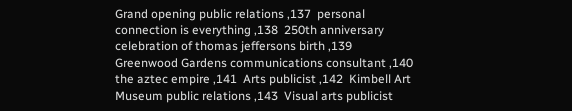Grand opening public relations ,137  personal connection is everything ,138  250th anniversary celebration of thomas jeffersons birth ,139  Greenwood Gardens communications consultant ,140  the aztec empire ,141  Arts publicist ,142  Kimbell Art Museum public relations ,143  Visual arts publicist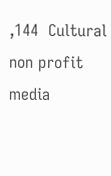,144  Cultural non profit media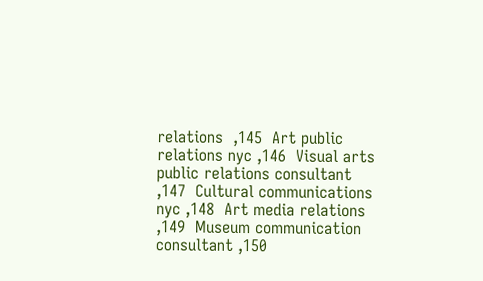relations  ,145  Art public relations nyc ,146  Visual arts public relations consultant ,147  Cultural communications nyc ,148  Art media relations ,149  Museum communication consultant ,150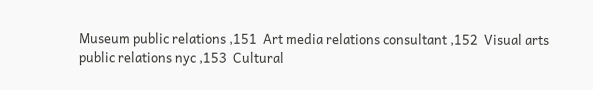Museum public relations ,151  Art media relations consultant ,152  Visual arts public relations nyc ,153  Cultural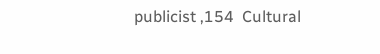publicist ,154  Cultural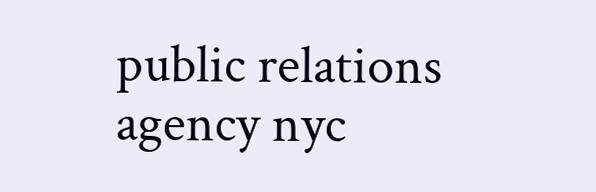public relations agency nyc